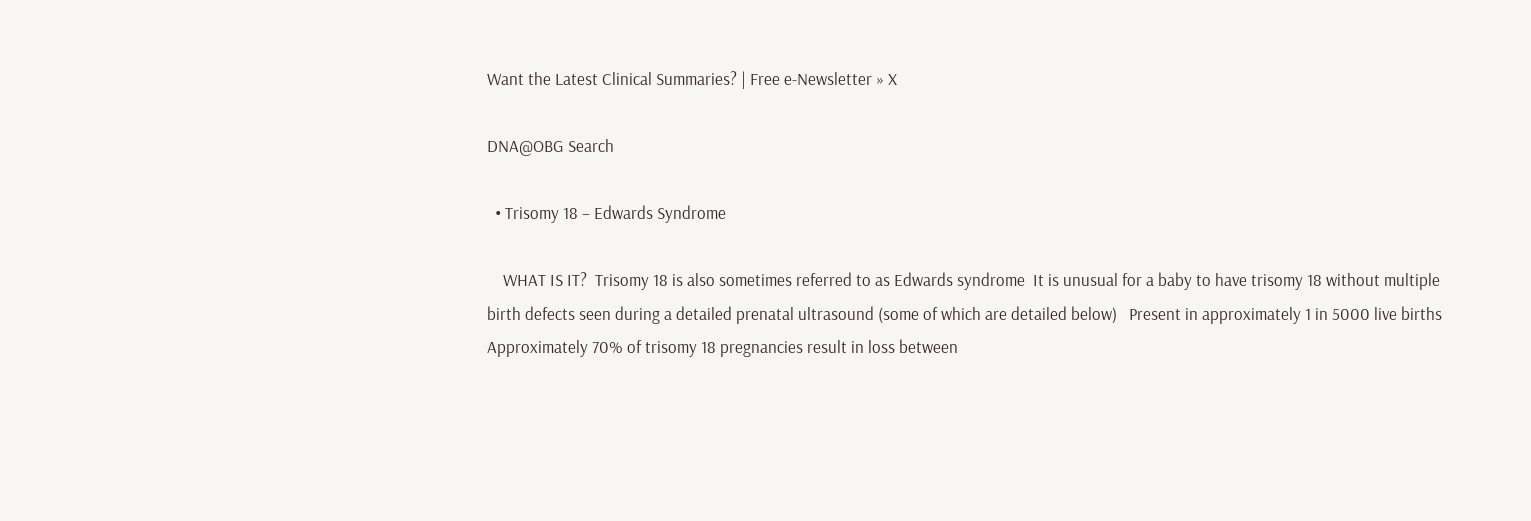Want the Latest Clinical Summaries? | Free e-Newsletter » X

DNA@OBG Search

  • Trisomy 18 – Edwards Syndrome

    WHAT IS IT?  Trisomy 18 is also sometimes referred to as Edwards syndrome  It is unusual for a baby to have trisomy 18 without multiple birth defects seen during a detailed prenatal ultrasound (some of which are detailed below)   Present in approximately 1 in 5000 live births  Approximately 70% of trisomy 18 pregnancies result in loss between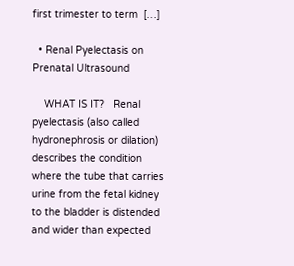first trimester to term  […]

  • Renal Pyelectasis on Prenatal Ultrasound

    WHAT IS IT?   Renal pyelectasis (also called hydronephrosis or dilation) describes the condition where the tube that carries urine from the fetal kidney to the bladder is distended and wider than expected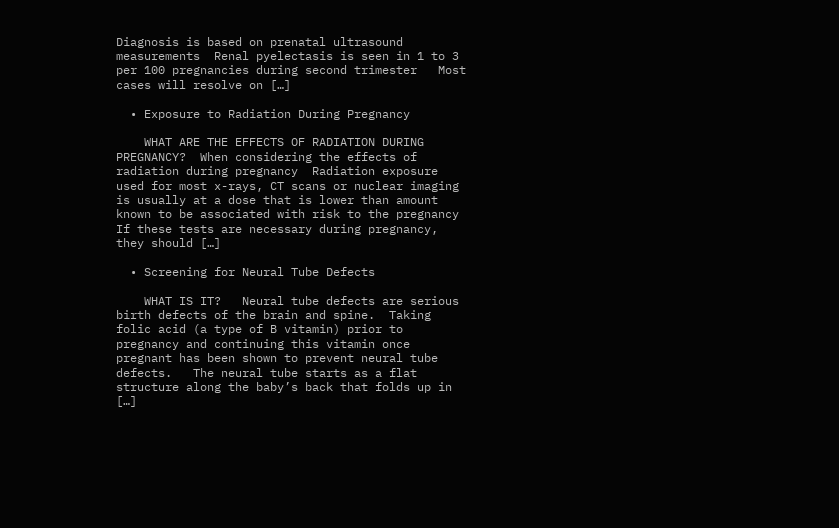Diagnosis is based on prenatal ultrasound measurements  Renal pyelectasis is seen in 1 to 3 per 100 pregnancies during second trimester   Most cases will resolve on […]

  • Exposure to Radiation During Pregnancy

    WHAT ARE THE EFFECTS OF RADIATION DURING PREGNANCY?  When considering the effects of radiation during pregnancy  Radiation exposure used for most x-rays, CT scans or nuclear imaging is usually at a dose that is lower than amount known to be associated with risk to the pregnancy If these tests are necessary during pregnancy, they should […]

  • Screening for Neural Tube Defects

    WHAT IS IT?   Neural tube defects are serious birth defects of the brain and spine.  Taking folic acid (a type of B vitamin) prior to pregnancy and continuing this vitamin once pregnant has been shown to prevent neural tube defects.   The neural tube starts as a flat structure along the baby’s back that folds up in […]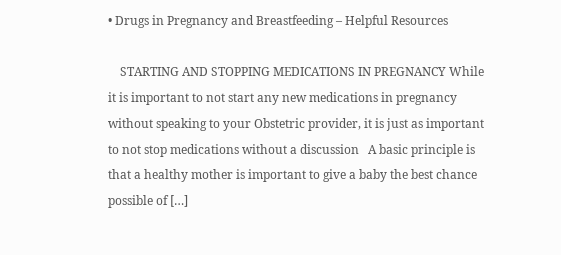• Drugs in Pregnancy and Breastfeeding – Helpful Resources

    STARTING AND STOPPING MEDICATIONS IN PREGNANCY While it is important to not start any new medications in pregnancy without speaking to your Obstetric provider, it is just as important to not stop medications without a discussion   A basic principle is that a healthy mother is important to give a baby the best chance possible of […]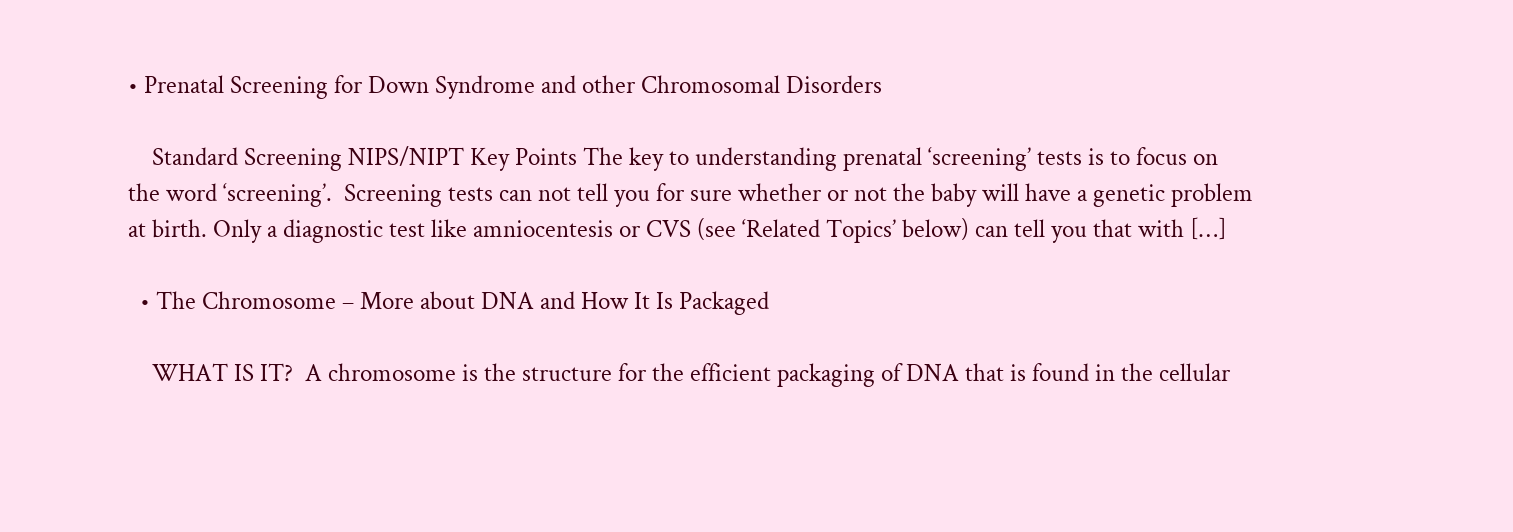• Prenatal Screening for Down Syndrome and other Chromosomal Disorders

    Standard Screening NIPS/NIPT Key Points The key to understanding prenatal ‘screening’ tests is to focus on the word ‘screening’.  Screening tests can not tell you for sure whether or not the baby will have a genetic problem at birth. Only a diagnostic test like amniocentesis or CVS (see ‘Related Topics’ below) can tell you that with […]

  • The Chromosome – More about DNA and How It Is Packaged

    WHAT IS IT?  A chromosome is the structure for the efficient packaging of DNA that is found in the cellular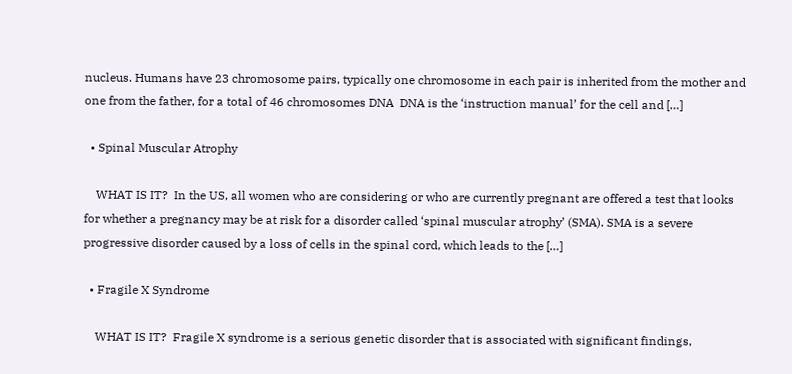nucleus. Humans have 23 chromosome pairs, typically one chromosome in each pair is inherited from the mother and one from the father, for a total of 46 chromosomes DNA  DNA is the ‘instruction manual’ for the cell and […]

  • Spinal Muscular Atrophy

    WHAT IS IT?  In the US, all women who are considering or who are currently pregnant are offered a test that looks for whether a pregnancy may be at risk for a disorder called ‘spinal muscular atrophy’ (SMA). SMA is a severe progressive disorder caused by a loss of cells in the spinal cord, which leads to the […]

  • Fragile X Syndrome

    WHAT IS IT?  Fragile X syndrome is a serious genetic disorder that is associated with significant findings,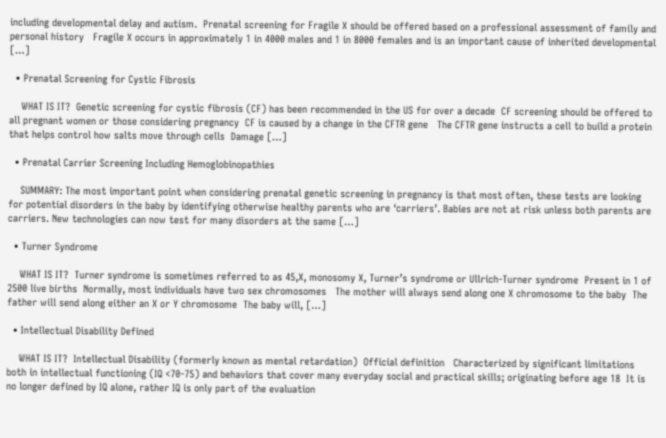including developmental delay and autism.  Prenatal screening for Fragile X should be offered based on a professional assessment of family and personal history   Fragile X occurs in approximately 1 in 4000 males and 1 in 8000 females and is an important cause of inherited developmental […]

  • Prenatal Screening for Cystic Fibrosis

    WHAT IS IT?  Genetic screening for cystic fibrosis (CF) has been recommended in the US for over a decade  CF screening should be offered to all pregnant women or those considering pregnancy  CF is caused by a change in the CFTR gene   The CFTR gene instructs a cell to build a protein that helps control how salts move through cells  Damage […]

  • Prenatal Carrier Screening Including Hemoglobinopathies

    SUMMARY: The most important point when considering prenatal genetic screening in pregnancy is that most often, these tests are looking for potential disorders in the baby by identifying otherwise healthy parents who are ‘carriers’. Babies are not at risk unless both parents are carriers. New technologies can now test for many disorders at the same […]

  • Turner Syndrome

    WHAT IS IT?  Turner syndrome is sometimes referred to as 45,X, monosomy X, Turner’s syndrome or Ullrich-Turner syndrome  Present in 1 of 2500 live births  Normally, most individuals have two sex chromosomes   The mother will always send along one X chromosome to the baby  The father will send along either an X or Y chromosome  The baby will, […]

  • Intellectual Disability Defined

    WHAT IS IT?  Intellectual Disability (formerly known as mental retardation)  Official definition   Characterized by significant limitations both in intellectual functioning (IQ <70-75) and behaviors that cover many everyday social and practical skills; originating before age 18  It is no longer defined by IQ alone, rather IQ is only part of the evaluation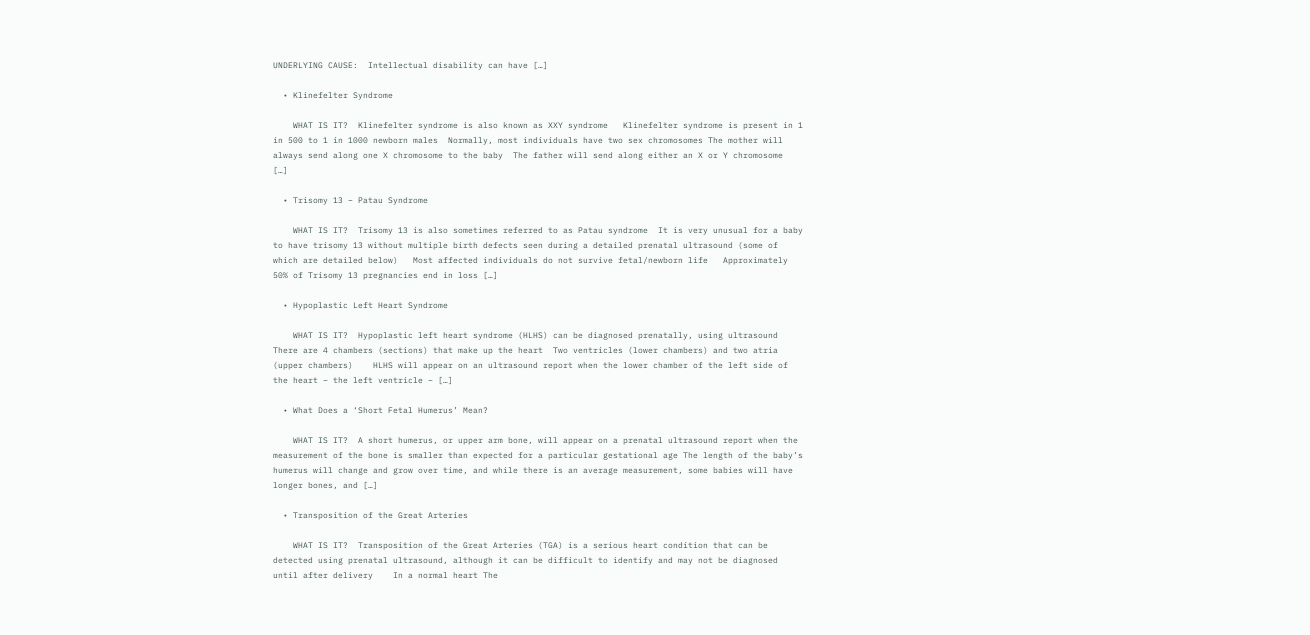UNDERLYING CAUSE:  Intellectual disability can have […]

  • Klinefelter Syndrome

    WHAT IS IT?  Klinefelter syndrome is also known as XXY syndrome   Klinefelter syndrome is present in 1 in 500 to 1 in 1000 newborn males  Normally, most individuals have two sex chromosomes The mother will always send along one X chromosome to the baby  The father will send along either an X or Y chromosome  […]

  • Trisomy 13 – Patau Syndrome

    WHAT IS IT?  Trisomy 13 is also sometimes referred to as Patau syndrome  It is very unusual for a baby to have trisomy 13 without multiple birth defects seen during a detailed prenatal ultrasound (some of which are detailed below)   Most affected individuals do not survive fetal/newborn life   Approximately 50% of Trisomy 13 pregnancies end in loss […]

  • Hypoplastic Left Heart Syndrome

    WHAT IS IT?  Hypoplastic left heart syndrome (HLHS) can be diagnosed prenatally, using ultrasound   There are 4 chambers (sections) that make up the heart  Two ventricles (lower chambers) and two atria (upper chambers)    HLHS will appear on an ultrasound report when the lower chamber of the left side of the heart – the left ventricle – […]

  • What Does a ‘Short Fetal Humerus’ Mean?

    WHAT IS IT?  A short humerus, or upper arm bone, will appear on a prenatal ultrasound report when the measurement of the bone is smaller than expected for a particular gestational age The length of the baby’s humerus will change and grow over time, and while there is an average measurement, some babies will have longer bones, and […]

  • Transposition of the Great Arteries

    WHAT IS IT?  Transposition of the Great Arteries (TGA) is a serious heart condition that can be detected using prenatal ultrasound, although it can be difficult to identify and may not be diagnosed until after delivery    In a normal heart The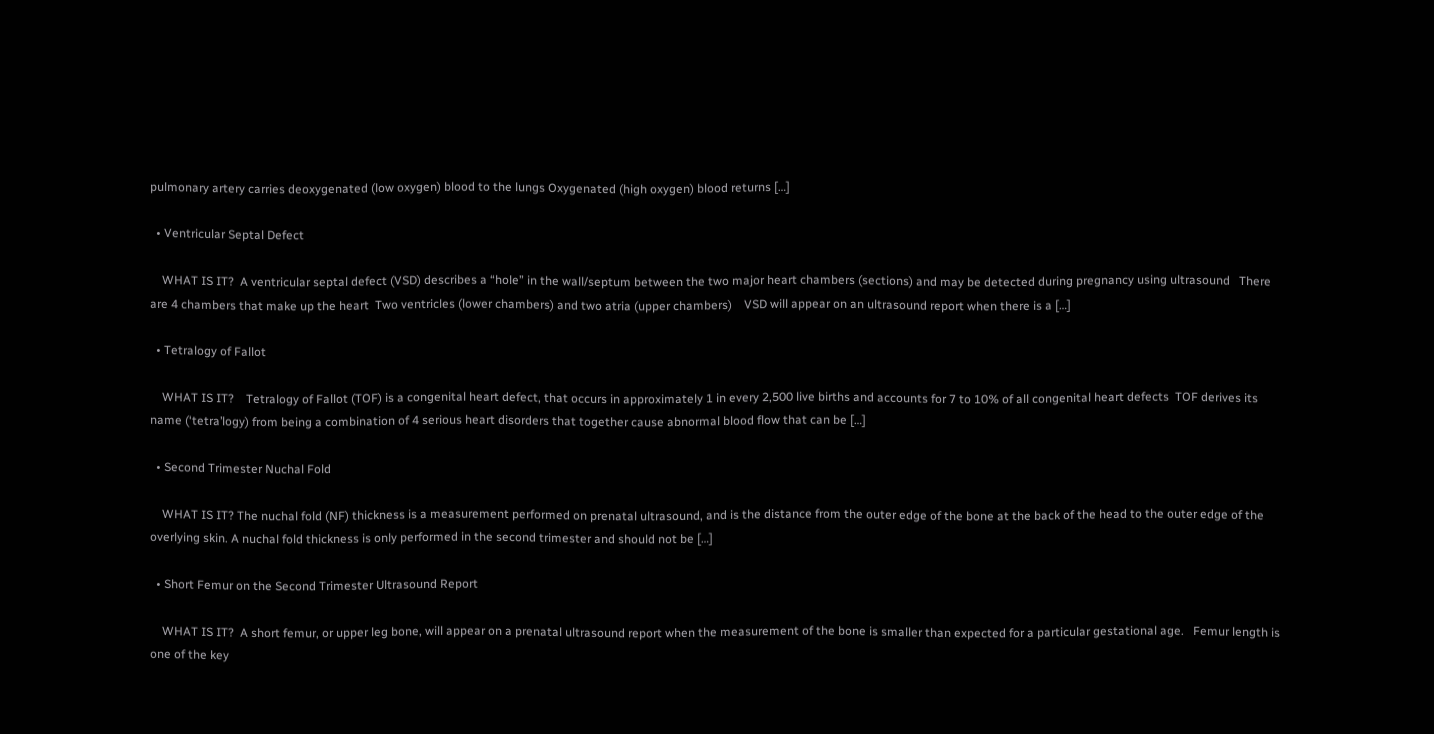pulmonary artery carries deoxygenated (low oxygen) blood to the lungs Oxygenated (high oxygen) blood returns […]

  • Ventricular Septal Defect

    WHAT IS IT?  A ventricular septal defect (VSD) describes a “hole” in the wall/septum between the two major heart chambers (sections) and may be detected during pregnancy using ultrasound   There are 4 chambers that make up the heart  Two ventricles (lower chambers) and two atria (upper chambers)    VSD will appear on an ultrasound report when there is a […]

  • Tetralogy of Fallot

    WHAT IS IT?    Tetralogy of Fallot (TOF) is a congenital heart defect, that occurs in approximately 1 in every 2,500 live births and accounts for 7 to 10% of all congenital heart defects  TOF derives its name (‘tetra’logy) from being a combination of 4 serious heart disorders that together cause abnormal blood flow that can be […]

  • Second Trimester Nuchal Fold

    WHAT IS IT? The nuchal fold (NF) thickness is a measurement performed on prenatal ultrasound, and is the distance from the outer edge of the bone at the back of the head to the outer edge of the overlying skin. A nuchal fold thickness is only performed in the second trimester and should not be […]

  • Short Femur on the Second Trimester Ultrasound Report

    WHAT IS IT?  A short femur, or upper leg bone, will appear on a prenatal ultrasound report when the measurement of the bone is smaller than expected for a particular gestational age.   Femur length is one of the key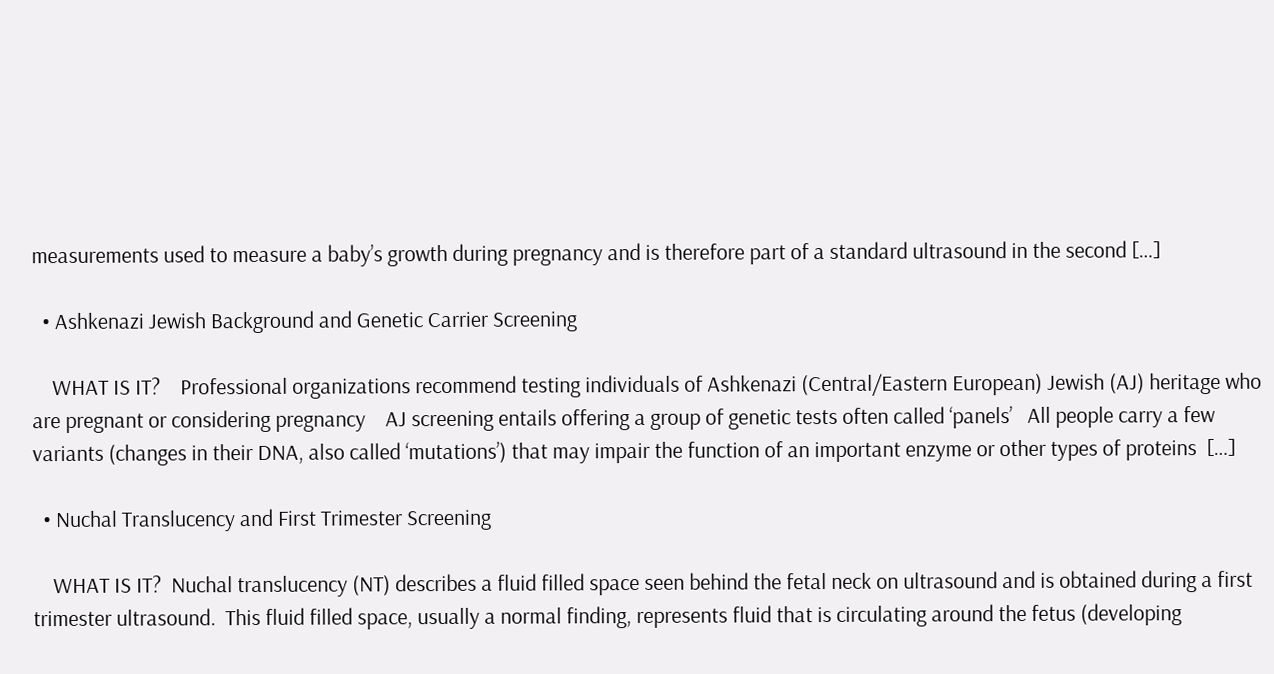measurements used to measure a baby’s growth during pregnancy and is therefore part of a standard ultrasound in the second […]

  • Ashkenazi Jewish Background and Genetic Carrier Screening

    WHAT IS IT?    Professional organizations recommend testing individuals of Ashkenazi (Central/Eastern European) Jewish (AJ) heritage who are pregnant or considering pregnancy    AJ screening entails offering a group of genetic tests often called ‘panels’   All people carry a few variants (changes in their DNA, also called ‘mutations’) that may impair the function of an important enzyme or other types of proteins  […]

  • Nuchal Translucency and First Trimester Screening

    WHAT IS IT?  Nuchal translucency (NT) describes a fluid filled space seen behind the fetal neck on ultrasound and is obtained during a first trimester ultrasound.  This fluid filled space, usually a normal finding, represents fluid that is circulating around the fetus (developing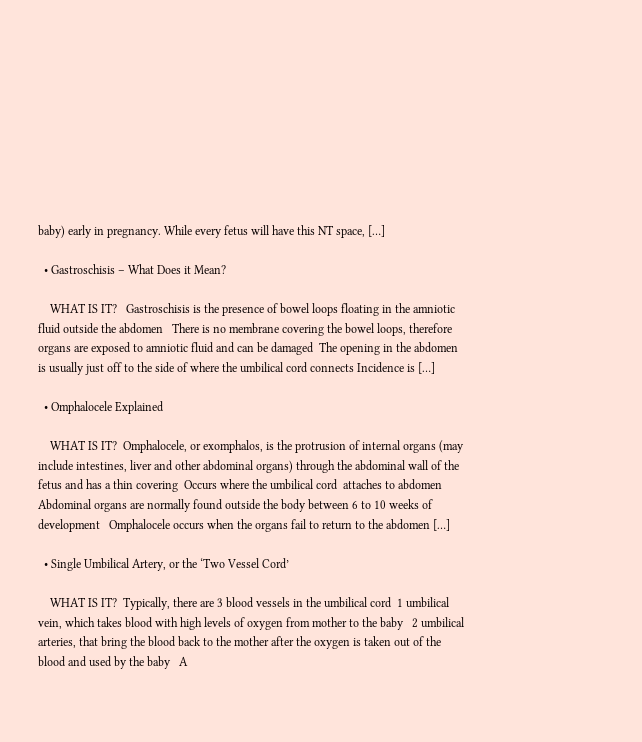baby) early in pregnancy. While every fetus will have this NT space, […]

  • Gastroschisis – What Does it Mean?

    WHAT IS IT?   Gastroschisis is the presence of bowel loops floating in the amniotic fluid outside the abdomen   There is no membrane covering the bowel loops, therefore organs are exposed to amniotic fluid and can be damaged  The opening in the abdomen is usually just off to the side of where the umbilical cord connects Incidence is […]

  • Omphalocele Explained

    WHAT IS IT?  Omphalocele, or exomphalos, is the protrusion of internal organs (may include intestines, liver and other abdominal organs) through the abdominal wall of the fetus and has a thin covering  Occurs where the umbilical cord  attaches to abdomen   Abdominal organs are normally found outside the body between 6 to 10 weeks of development   Omphalocele occurs when the organs fail to return to the abdomen […]

  • Single Umbilical Artery, or the ‘Two Vessel Cord’

    WHAT IS IT?  Typically, there are 3 blood vessels in the umbilical cord  1 umbilical vein, which takes blood with high levels of oxygen from mother to the baby   2 umbilical arteries, that bring the blood back to the mother after the oxygen is taken out of the blood and used by the baby   A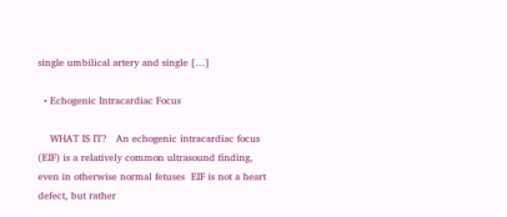single umbilical artery and single […]

  • Echogenic Intracardiac Focus

    WHAT IS IT?   An echogenic intracardiac focus (EIF) is a relatively common ultrasound finding, even in otherwise normal fetuses  EIF is not a heart defect, but rather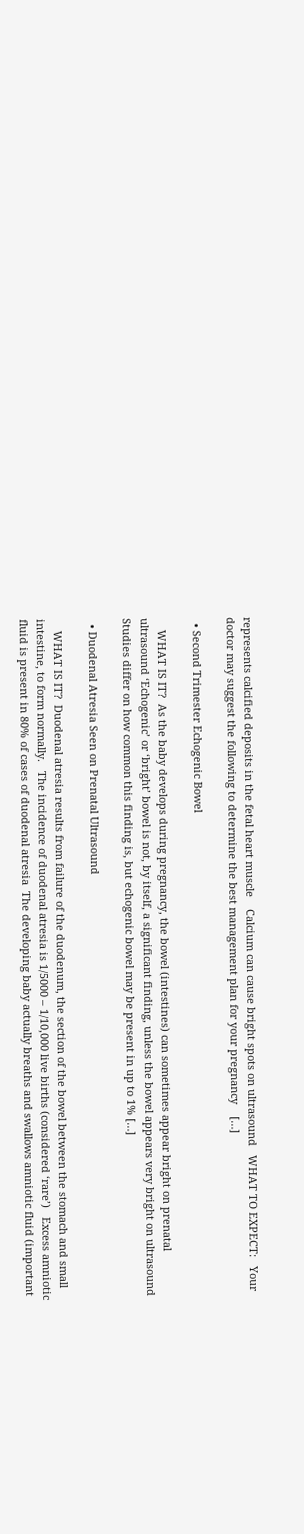represents calcified deposits in the fetal heart muscle    Calcium can cause bright spots on ultrasound   WHAT TO EXPECT:   Your doctor may suggest the following to determine the best management plan for your pregnancy    […]

  • Second Trimester Echogenic Bowel

    WHAT IS IT?  As the baby develops during pregnancy, the bowel (intestines) can sometimes appear bright on prenatal ultrasound ‘Echogenic’ or ‘bright’ bowel is not, by itself, a significant finding, unless the bowel appears very bright on ultrasound  Studies differ on how common this finding is, but echogenic bowel may be present in up to 1% […]

  • Duodenal Atresia Seen on Prenatal Ultrasound

    WHAT IS IT?  Duodenal atresia results from failure of the duodenum, the section of the bowel between the stomach and small intestine, to form normally.   The incidence of duodenal atresia is 1/5000 – 1/10,000 live births (considered ‘rare’)   Excess amniotic fluid is present in 80% of cases of duodenal atresia  The developing baby actually breaths and swallows amniotic fluid (important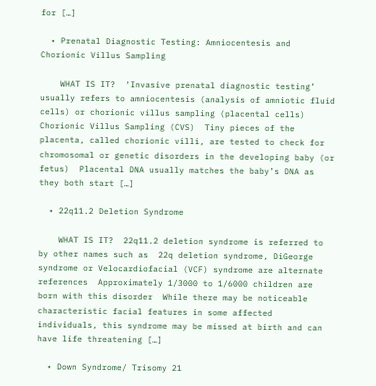for […]

  • Prenatal Diagnostic Testing: Amniocentesis and Chorionic Villus Sampling

    WHAT IS IT?  ‘Invasive prenatal diagnostic testing’ usually refers to amniocentesis (analysis of amniotic fluid cells) or chorionic villus sampling (placental cells)   Chorionic Villus Sampling (CVS)  Tiny pieces of the placenta, called chorionic villi, are tested to check for chromosomal or genetic disorders in the developing baby (or fetus)  Placental DNA usually matches the baby’s DNA as they both start […]

  • 22q11.2 Deletion Syndrome

    WHAT IS IT?  22q11.2 deletion syndrome is referred to by other names such as  22q deletion syndrome, DiGeorge syndrome or Velocardiofacial (VCF) syndrome are alternate references  Approximately 1/3000 to 1/6000 children are born with this disorder  While there may be noticeable characteristic facial features in some affected individuals, this syndrome may be missed at birth and can have life threatening […]

  • Down Syndrome/ Trisomy 21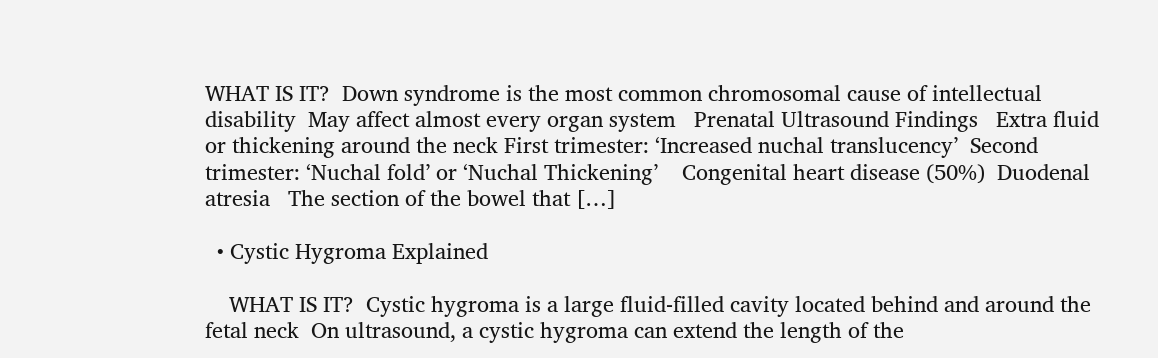WHAT IS IT?  Down syndrome is the most common chromosomal cause of intellectual disability  May affect almost every organ system   Prenatal Ultrasound Findings   Extra fluid or thickening around the neck First trimester: ‘Increased nuchal translucency’  Second trimester: ‘Nuchal fold’ or ‘Nuchal Thickening’    Congenital heart disease (50%)  Duodenal atresia   The section of the bowel that […]

  • Cystic Hygroma Explained

    WHAT IS IT?  Cystic hygroma is a large fluid-filled cavity located behind and around the fetal neck  On ultrasound, a cystic hygroma can extend the length of the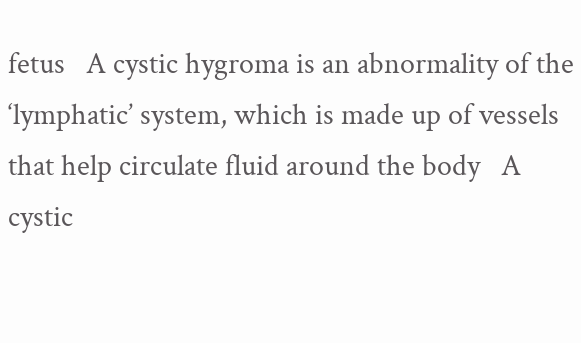fetus   A cystic hygroma is an abnormality of the ‘lymphatic’ system, which is made up of vessels that help circulate fluid around the body   A cystic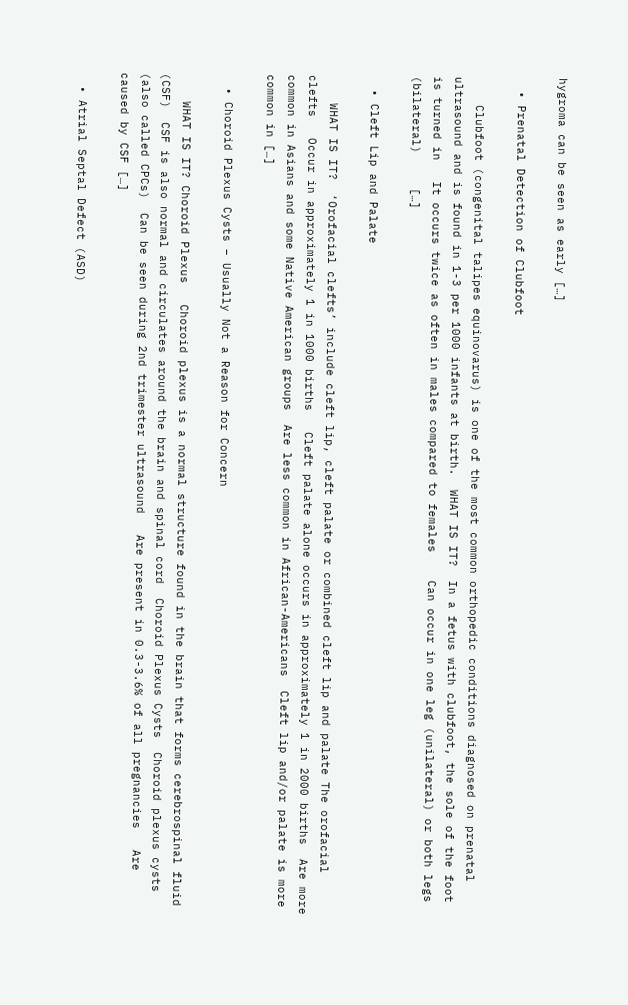hygroma can be seen as early […]

  • Prenatal Detection of Clubfoot

    Clubfoot (congenital talipes equinovarus) is one of the most common orthopedic conditions diagnosed on prenatal ultrasound and is found in 1-3 per 1000 infants at birth.  WHAT IS IT?  In a fetus with clubfoot, the sole of the foot is turned in   It occurs twice as often in males compared to females    Can occur in one leg (unilateral) or both legs (bilateral)     […]

  • Cleft Lip and Palate

    WHAT IS IT?  ‘Orofacial clefts’ include cleft lip, cleft palate or combined cleft lip and palate The orofacial clefts   Occur in approximately 1 in 1000 births   Cleft palate alone occurs in approximately 1 in 2000 births  Are more common in Asians and some Native American groups  Are less common in African-Americans  Cleft lip and/or palate is more common in […]

  • Choroid Plexus Cysts – Usually Not a Reason for Concern

    WHAT IS IT? Choroid Plexus   Choroid plexus is a normal structure found in the brain that forms cerebrospinal fluid (CSF)  CSF is also normal and circulates around the brain and spinal cord  Choroid Plexus Cysts  Choroid plexus cysts (also called CPCs)  Can be seen during 2nd trimester ultrasound   Are present in 0.3-3.6% of all pregnancies   Are caused by CSF […]

  • Atrial Septal Defect (ASD)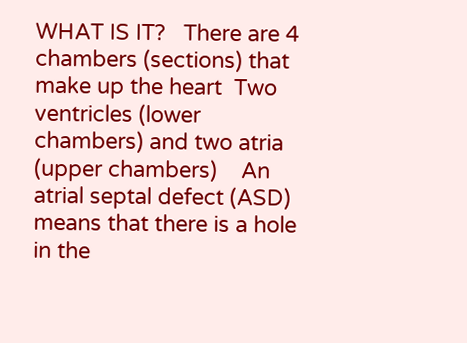WHAT IS IT?   There are 4 chambers (sections) that make up the heart  Two ventricles (lower chambers) and two atria (upper chambers)    An atrial septal defect (ASD) means that there is a hole in the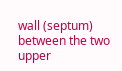wall (septum) between the two upper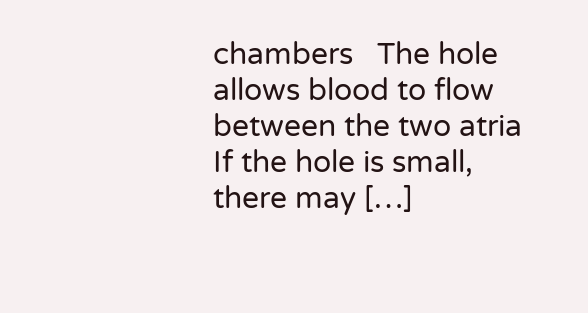chambers   The hole allows blood to flow between the two atria   If the hole is small, there may […]